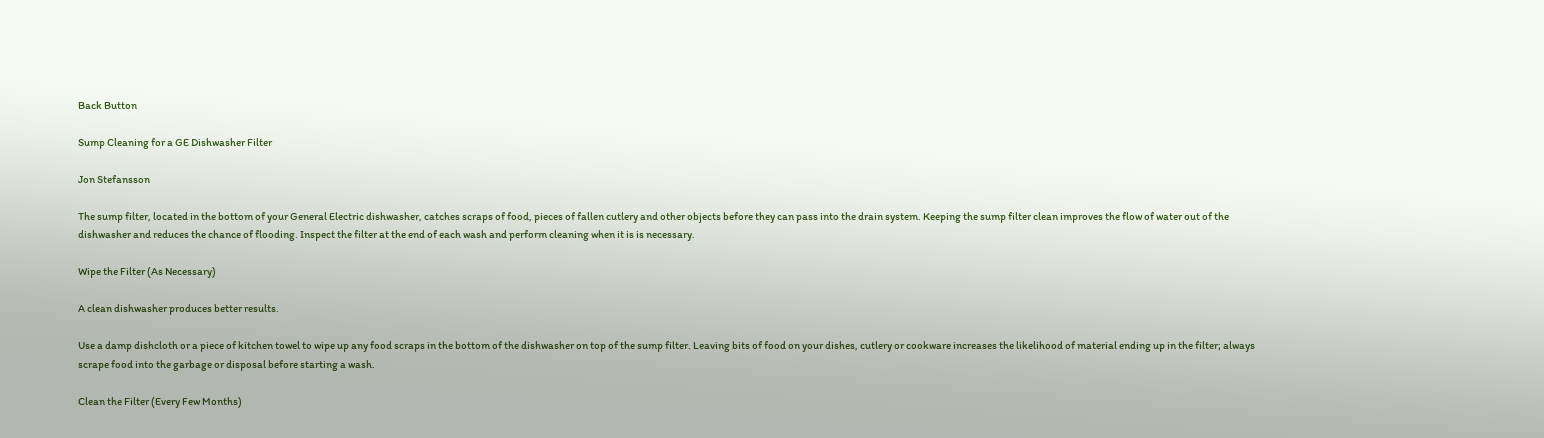Back Button

Sump Cleaning for a GE Dishwasher Filter

Jon Stefansson

The sump filter, located in the bottom of your General Electric dishwasher, catches scraps of food, pieces of fallen cutlery and other objects before they can pass into the drain system. Keeping the sump filter clean improves the flow of water out of the dishwasher and reduces the chance of flooding. Inspect the filter at the end of each wash and perform cleaning when it is is necessary.

Wipe the Filter (As Necessary)

A clean dishwasher produces better results.

Use a damp dishcloth or a piece of kitchen towel to wipe up any food scraps in the bottom of the dishwasher on top of the sump filter. Leaving bits of food on your dishes, cutlery or cookware increases the likelihood of material ending up in the filter; always scrape food into the garbage or disposal before starting a wash.

Clean the Filter (Every Few Months)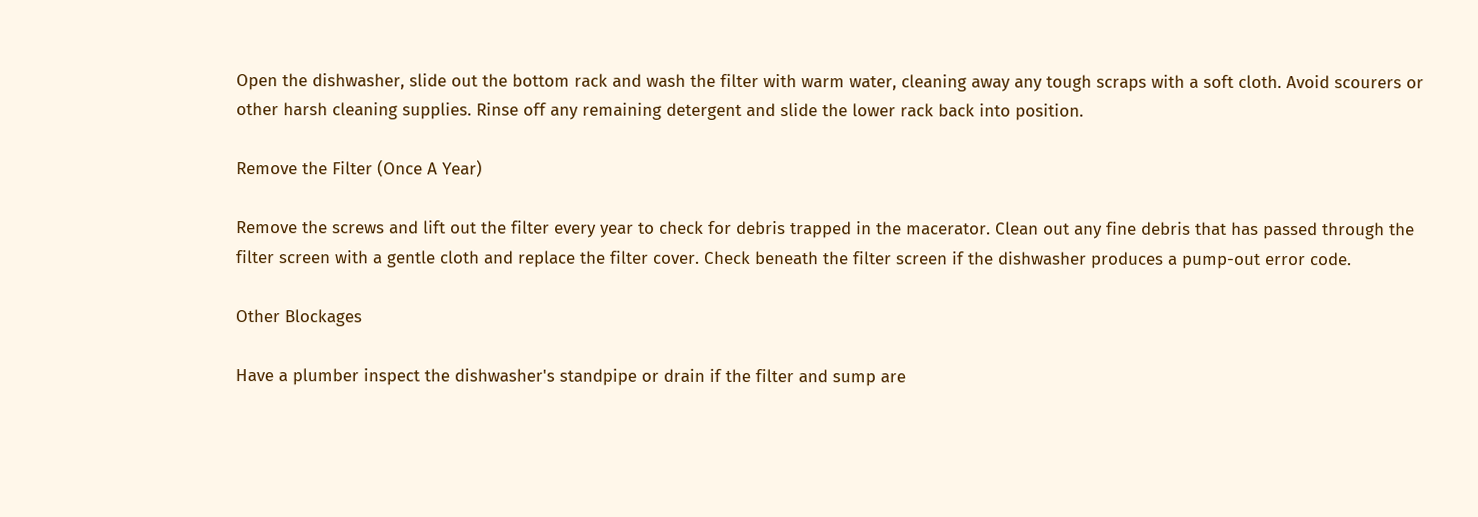Open the dishwasher, slide out the bottom rack and wash the filter with warm water, cleaning away any tough scraps with a soft cloth. Avoid scourers or other harsh cleaning supplies. Rinse off any remaining detergent and slide the lower rack back into position.

Remove the Filter (Once A Year)

Remove the screws and lift out the filter every year to check for debris trapped in the macerator. Clean out any fine debris that has passed through the filter screen with a gentle cloth and replace the filter cover. Check beneath the filter screen if the dishwasher produces a pump-out error code.

Other Blockages

Have a plumber inspect the dishwasher's standpipe or drain if the filter and sump are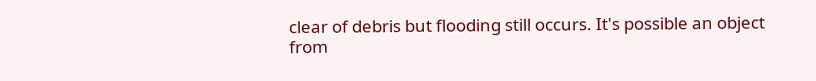clear of debris but flooding still occurs. It's possible an object from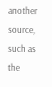another source, such as the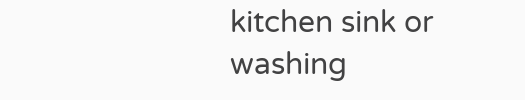kitchen sink or washing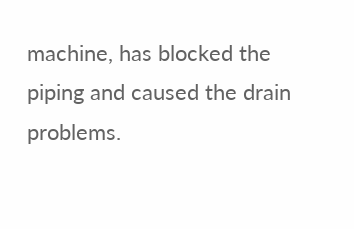machine, has blocked the piping and caused the drain problems.